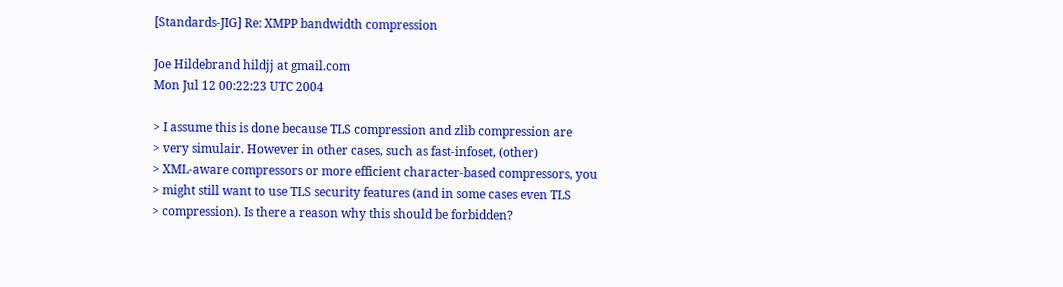[Standards-JIG] Re: XMPP bandwidth compression

Joe Hildebrand hildjj at gmail.com
Mon Jul 12 00:22:23 UTC 2004

> I assume this is done because TLS compression and zlib compression are
> very simulair. However in other cases, such as fast-infoset, (other)
> XML-aware compressors or more efficient character-based compressors, you
> might still want to use TLS security features (and in some cases even TLS
> compression). Is there a reason why this should be forbidden?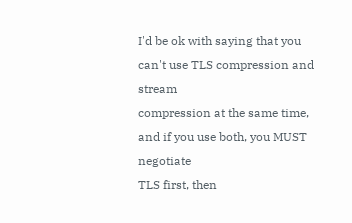I'd be ok with saying that you can't use TLS compression and stream
compression at the same time, and if you use both, you MUST negotiate
TLS first, then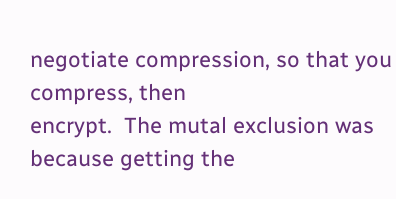negotiate compression, so that you compress, then
encrypt.  The mutal exclusion was because getting the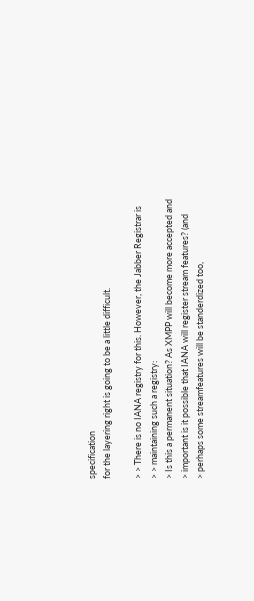specification
for the layering right is going to be a little difficult.

> > There is no IANA registry for this. However, the Jabber Registrar is
> > maintaining such a registry:
> Is this a permanent situation? As XMPP will become more accepted and
> important is it possible that IANA will register stream features? (and
> perhaps some streamfeatures will be standerdized too,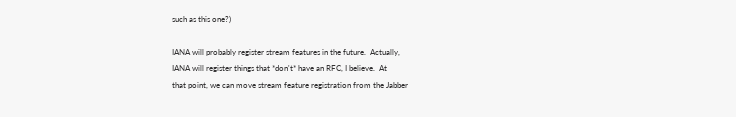such as this one?)

IANA will probably register stream features in the future.  Actually,
IANA will register things that *don't* have an RFC, I believe.  At
that point, we can move stream feature registration from the Jabber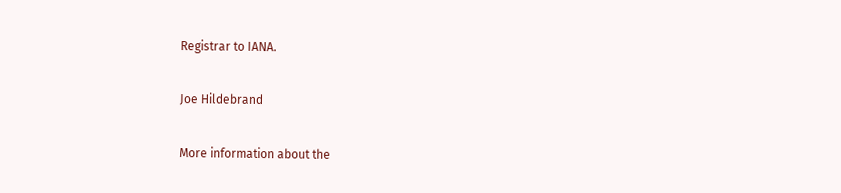Registrar to IANA.

Joe Hildebrand

More information about the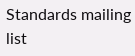Standards mailing list